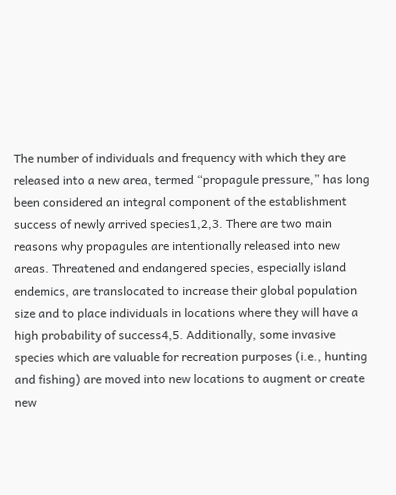The number of individuals and frequency with which they are released into a new area, termed “propagule pressure,” has long been considered an integral component of the establishment success of newly arrived species1,2,3. There are two main reasons why propagules are intentionally released into new areas. Threatened and endangered species, especially island endemics, are translocated to increase their global population size and to place individuals in locations where they will have a high probability of success4,5. Additionally, some invasive species which are valuable for recreation purposes (i.e., hunting and fishing) are moved into new locations to augment or create new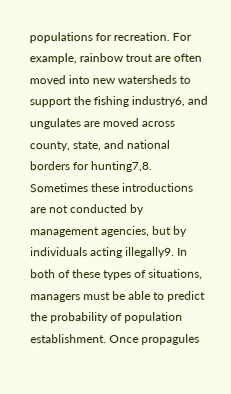populations for recreation. For example, rainbow trout are often moved into new watersheds to support the fishing industry6, and ungulates are moved across county, state, and national borders for hunting7,8. Sometimes these introductions are not conducted by management agencies, but by individuals acting illegally9. In both of these types of situations, managers must be able to predict the probability of population establishment. Once propagules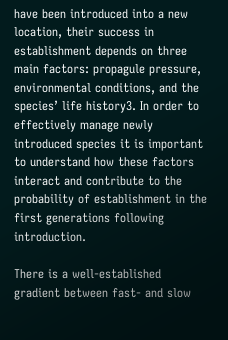have been introduced into a new location, their success in establishment depends on three main factors: propagule pressure, environmental conditions, and the species’ life history3. In order to effectively manage newly introduced species it is important to understand how these factors interact and contribute to the probability of establishment in the first generations following introduction.

There is a well-established gradient between fast- and slow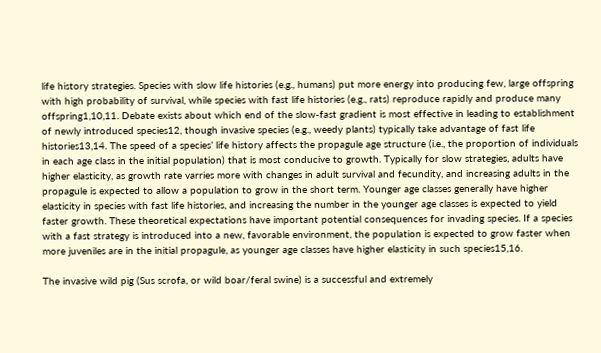life history strategies. Species with slow life histories (e.g., humans) put more energy into producing few, large offspring with high probability of survival, while species with fast life histories (e.g., rats) reproduce rapidly and produce many offspring1,10,11. Debate exists about which end of the slow-fast gradient is most effective in leading to establishment of newly introduced species12, though invasive species (e.g., weedy plants) typically take advantage of fast life histories13,14. The speed of a species’ life history affects the propagule age structure (i.e., the proportion of individuals in each age class in the initial population) that is most conducive to growth. Typically for slow strategies, adults have higher elasticity, as growth rate varries more with changes in adult survival and fecundity, and increasing adults in the propagule is expected to allow a population to grow in the short term. Younger age classes generally have higher elasticity in species with fast life histories, and increasing the number in the younger age classes is expected to yield faster growth. These theoretical expectations have important potential consequences for invading species. If a species with a fast strategy is introduced into a new, favorable environment, the population is expected to grow faster when more juveniles are in the initial propagule, as younger age classes have higher elasticity in such species15,16.

The invasive wild pig (Sus scrofa, or wild boar/feral swine) is a successful and extremely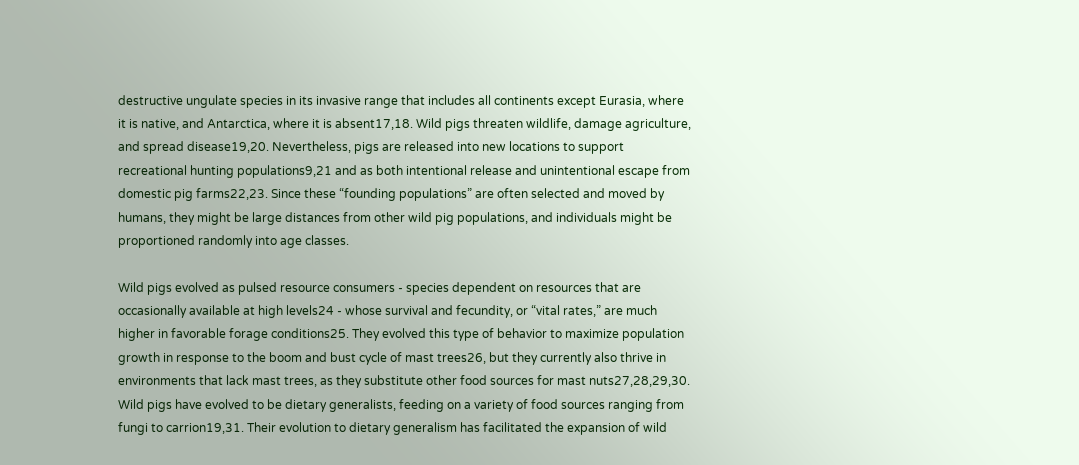destructive ungulate species in its invasive range that includes all continents except Eurasia, where it is native, and Antarctica, where it is absent17,18. Wild pigs threaten wildlife, damage agriculture, and spread disease19,20. Nevertheless, pigs are released into new locations to support recreational hunting populations9,21 and as both intentional release and unintentional escape from domestic pig farms22,23. Since these “founding populations” are often selected and moved by humans, they might be large distances from other wild pig populations, and individuals might be proportioned randomly into age classes.

Wild pigs evolved as pulsed resource consumers - species dependent on resources that are occasionally available at high levels24 - whose survival and fecundity, or “vital rates,” are much higher in favorable forage conditions25. They evolved this type of behavior to maximize population growth in response to the boom and bust cycle of mast trees26, but they currently also thrive in environments that lack mast trees, as they substitute other food sources for mast nuts27,28,29,30. Wild pigs have evolved to be dietary generalists, feeding on a variety of food sources ranging from fungi to carrion19,31. Their evolution to dietary generalism has facilitated the expansion of wild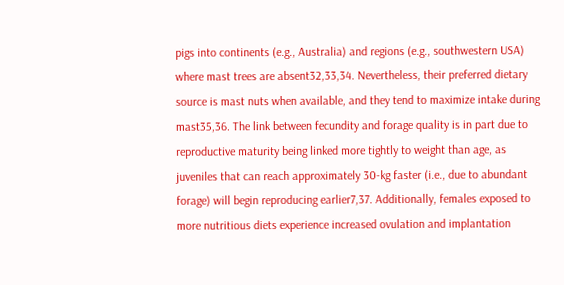pigs into continents (e.g., Australia) and regions (e.g., southwestern USA) where mast trees are absent32,33,34. Nevertheless, their preferred dietary source is mast nuts when available, and they tend to maximize intake during mast35,36. The link between fecundity and forage quality is in part due to reproductive maturity being linked more tightly to weight than age, as juveniles that can reach approximately 30-kg faster (i.e., due to abundant forage) will begin reproducing earlier7,37. Additionally, females exposed to more nutritious diets experience increased ovulation and implantation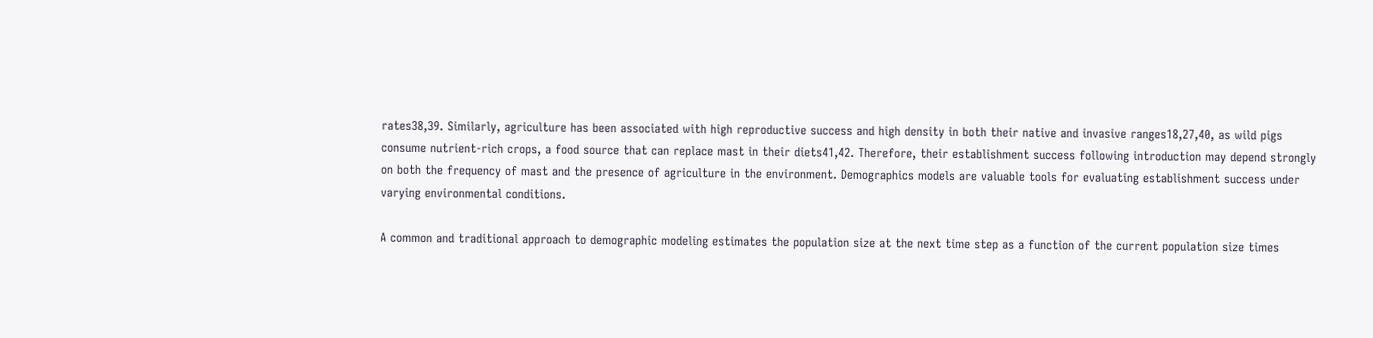rates38,39. Similarly, agriculture has been associated with high reproductive success and high density in both their native and invasive ranges18,27,40, as wild pigs consume nutrient-rich crops, a food source that can replace mast in their diets41,42. Therefore, their establishment success following introduction may depend strongly on both the frequency of mast and the presence of agriculture in the environment. Demographics models are valuable tools for evaluating establishment success under varying environmental conditions.

A common and traditional approach to demographic modeling estimates the population size at the next time step as a function of the current population size times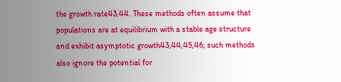the growth rate43,44. These methods often assume that populations are at equilibrium with a stable age structure and exhibit asymptotic growth43,44,45,46; such methods also ignore the potential for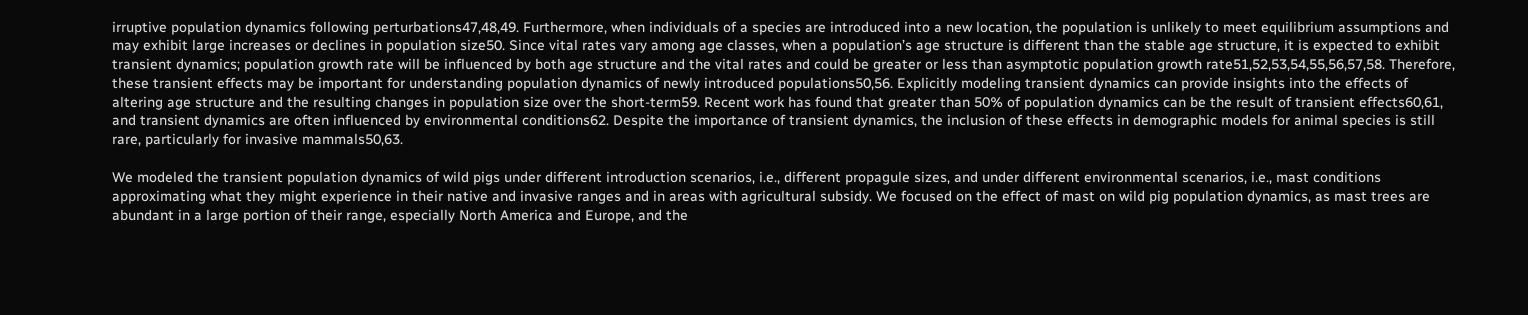irruptive population dynamics following perturbations47,48,49. Furthermore, when individuals of a species are introduced into a new location, the population is unlikely to meet equilibrium assumptions and may exhibit large increases or declines in population size50. Since vital rates vary among age classes, when a population’s age structure is different than the stable age structure, it is expected to exhibit transient dynamics; population growth rate will be influenced by both age structure and the vital rates and could be greater or less than asymptotic population growth rate51,52,53,54,55,56,57,58. Therefore, these transient effects may be important for understanding population dynamics of newly introduced populations50,56. Explicitly modeling transient dynamics can provide insights into the effects of altering age structure and the resulting changes in population size over the short-term59. Recent work has found that greater than 50% of population dynamics can be the result of transient effects60,61, and transient dynamics are often influenced by environmental conditions62. Despite the importance of transient dynamics, the inclusion of these effects in demographic models for animal species is still rare, particularly for invasive mammals50,63.

We modeled the transient population dynamics of wild pigs under different introduction scenarios, i.e., different propagule sizes, and under different environmental scenarios, i.e., mast conditions approximating what they might experience in their native and invasive ranges and in areas with agricultural subsidy. We focused on the effect of mast on wild pig population dynamics, as mast trees are abundant in a large portion of their range, especially North America and Europe, and the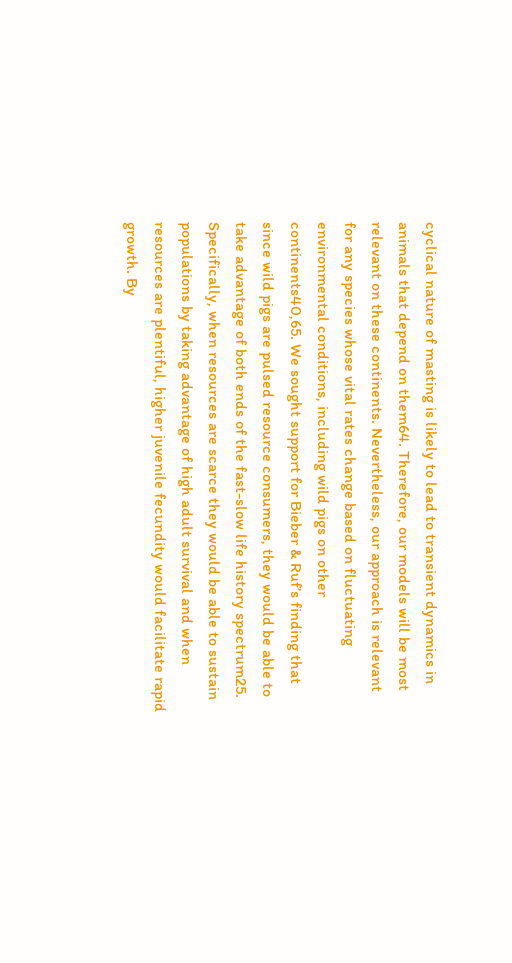cyclical nature of masting is likely to lead to transient dynamics in animals that depend on them64. Therefore, our models will be most relevant on these continents. Nevertheless, our approach is relevant for any species whose vital rates change based on fluctuating environmental conditions, including wild pigs on other continents40,65. We sought support for Bieber & Ruf’s finding that since wild pigs are pulsed resource consumers, they would be able to take advantage of both ends of the fast-slow life history spectrum25. Specifically, when resources are scarce they would be able to sustain populations by taking advantage of high adult survival and when resources are plentiful, higher juvenile fecundity would facilitate rapid growth. By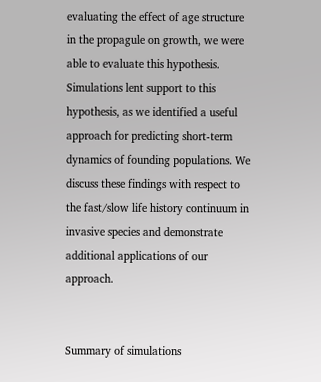evaluating the effect of age structure in the propagule on growth, we were able to evaluate this hypothesis. Simulations lent support to this hypothesis, as we identified a useful approach for predicting short-term dynamics of founding populations. We discuss these findings with respect to the fast/slow life history continuum in invasive species and demonstrate additional applications of our approach.


Summary of simulations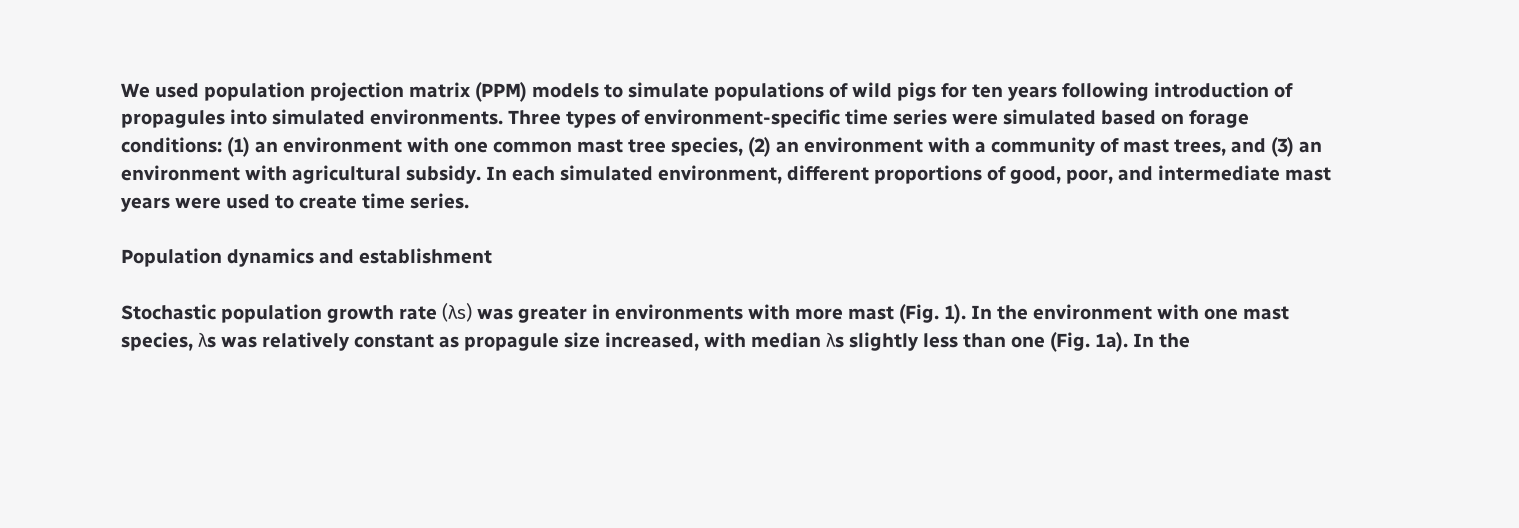We used population projection matrix (PPM) models to simulate populations of wild pigs for ten years following introduction of propagules into simulated environments. Three types of environment-specific time series were simulated based on forage conditions: (1) an environment with one common mast tree species, (2) an environment with a community of mast trees, and (3) an environment with agricultural subsidy. In each simulated environment, different proportions of good, poor, and intermediate mast years were used to create time series.

Population dynamics and establishment

Stochastic population growth rate (λs) was greater in environments with more mast (Fig. 1). In the environment with one mast species, λs was relatively constant as propagule size increased, with median λs slightly less than one (Fig. 1a). In the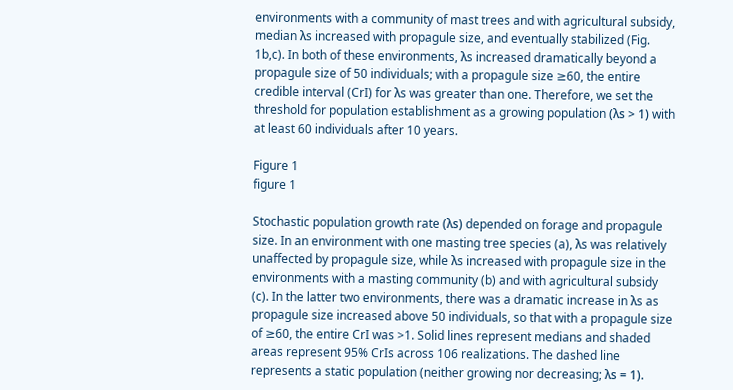environments with a community of mast trees and with agricultural subsidy, median λs increased with propagule size, and eventually stabilized (Fig. 1b,c). In both of these environments, λs increased dramatically beyond a propagule size of 50 individuals; with a propagule size ≥60, the entire credible interval (CrI) for λs was greater than one. Therefore, we set the threshold for population establishment as a growing population (λs > 1) with at least 60 individuals after 10 years.

Figure 1
figure 1

Stochastic population growth rate (λs) depended on forage and propagule size. In an environment with one masting tree species (a), λs was relatively unaffected by propagule size, while λs increased with propagule size in the environments with a masting community (b) and with agricultural subsidy (c). In the latter two environments, there was a dramatic increase in λs as propagule size increased above 50 individuals, so that with a propagule size of ≥60, the entire CrI was >1. Solid lines represent medians and shaded areas represent 95% CrIs across 106 realizations. The dashed line represents a static population (neither growing nor decreasing; λs = 1).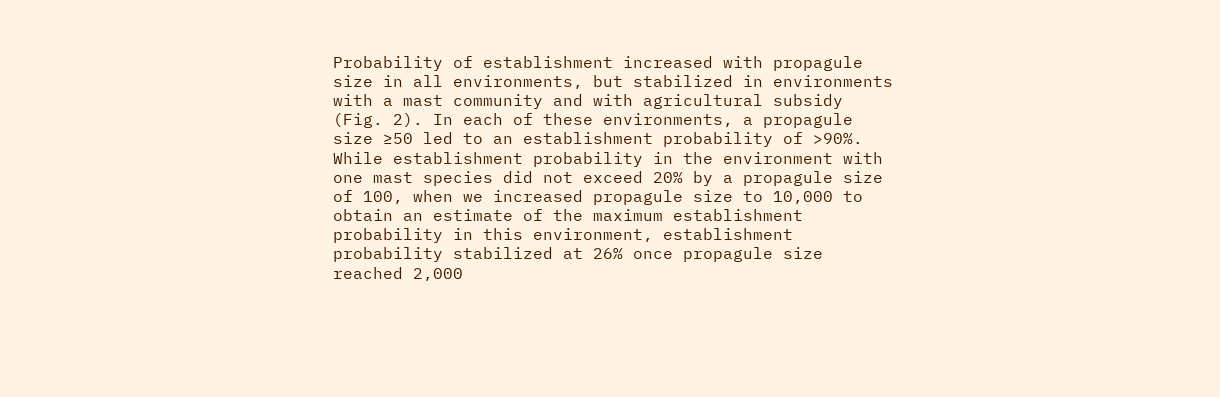Probability of establishment increased with propagule size in all environments, but stabilized in environments with a mast community and with agricultural subsidy (Fig. 2). In each of these environments, a propagule size ≥50 led to an establishment probability of >90%. While establishment probability in the environment with one mast species did not exceed 20% by a propagule size of 100, when we increased propagule size to 10,000 to obtain an estimate of the maximum establishment probability in this environment, establishment probability stabilized at 26% once propagule size reached 2,000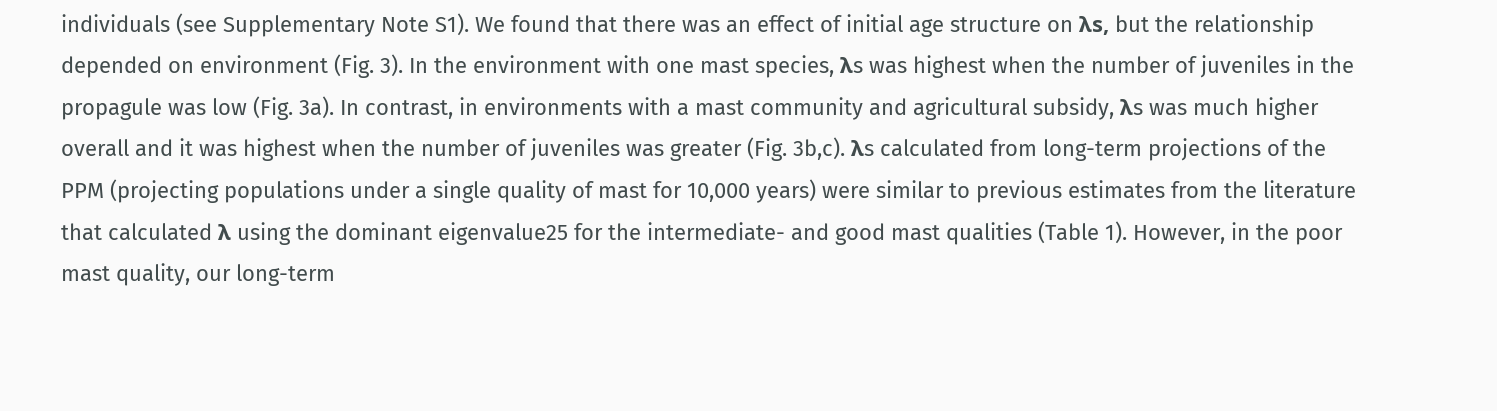individuals (see Supplementary Note S1). We found that there was an effect of initial age structure on λs, but the relationship depended on environment (Fig. 3). In the environment with one mast species, λs was highest when the number of juveniles in the propagule was low (Fig. 3a). In contrast, in environments with a mast community and agricultural subsidy, λs was much higher overall and it was highest when the number of juveniles was greater (Fig. 3b,c). λs calculated from long-term projections of the PPM (projecting populations under a single quality of mast for 10,000 years) were similar to previous estimates from the literature that calculated λ using the dominant eigenvalue25 for the intermediate- and good mast qualities (Table 1). However, in the poor mast quality, our long-term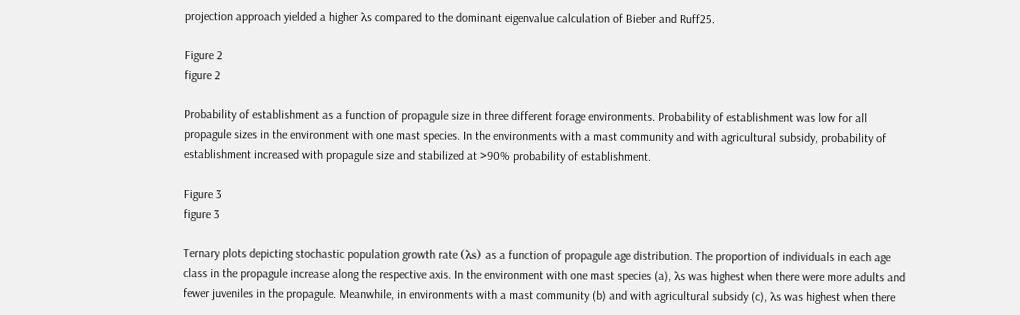projection approach yielded a higher λs compared to the dominant eigenvalue calculation of Bieber and Ruff25.

Figure 2
figure 2

Probability of establishment as a function of propagule size in three different forage environments. Probability of establishment was low for all propagule sizes in the environment with one mast species. In the environments with a mast community and with agricultural subsidy, probability of establishment increased with propagule size and stabilized at >90% probability of establishment.

Figure 3
figure 3

Ternary plots depicting stochastic population growth rate (λs) as a function of propagule age distribution. The proportion of individuals in each age class in the propagule increase along the respective axis. In the environment with one mast species (a), λs was highest when there were more adults and fewer juveniles in the propagule. Meanwhile, in environments with a mast community (b) and with agricultural subsidy (c), λs was highest when there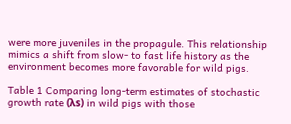were more juveniles in the propagule. This relationship mimics a shift from slow- to fast life history as the environment becomes more favorable for wild pigs.

Table 1 Comparing long-term estimates of stochastic growth rate (λs) in wild pigs with those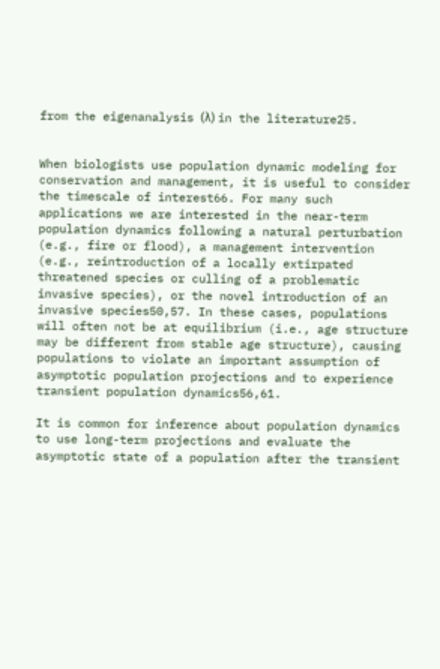from the eigenanalysis (λ) in the literature25.


When biologists use population dynamic modeling for conservation and management, it is useful to consider the timescale of interest66. For many such applications we are interested in the near-term population dynamics following a natural perturbation (e.g., fire or flood), a management intervention (e.g., reintroduction of a locally extirpated threatened species or culling of a problematic invasive species), or the novel introduction of an invasive species50,57. In these cases, populations will often not be at equilibrium (i.e., age structure may be different from stable age structure), causing populations to violate an important assumption of asymptotic population projections and to experience transient population dynamics56,61.

It is common for inference about population dynamics to use long-term projections and evaluate the asymptotic state of a population after the transient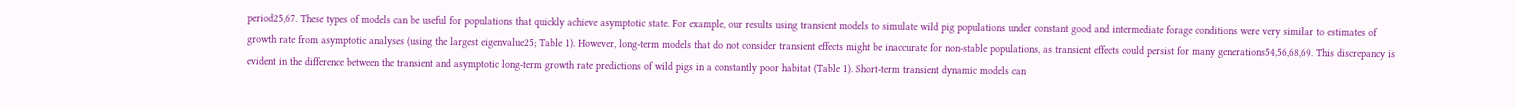period25,67. These types of models can be useful for populations that quickly achieve asymptotic state. For example, our results using transient models to simulate wild pig populations under constant good and intermediate forage conditions were very similar to estimates of growth rate from asymptotic analyses (using the largest eigenvalue25; Table 1). However, long-term models that do not consider transient effects might be inaccurate for non-stable populations, as transient effects could persist for many generations54,56,68,69. This discrepancy is evident in the difference between the transient and asymptotic long-term growth rate predictions of wild pigs in a constantly poor habitat (Table 1). Short-term transient dynamic models can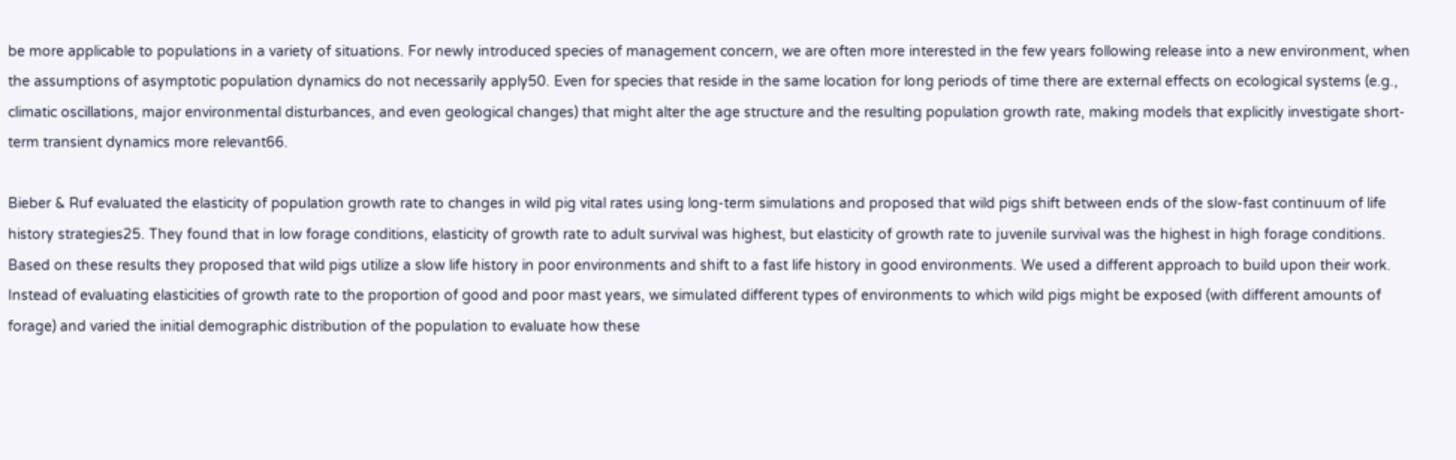be more applicable to populations in a variety of situations. For newly introduced species of management concern, we are often more interested in the few years following release into a new environment, when the assumptions of asymptotic population dynamics do not necessarily apply50. Even for species that reside in the same location for long periods of time there are external effects on ecological systems (e.g., climatic oscillations, major environmental disturbances, and even geological changes) that might alter the age structure and the resulting population growth rate, making models that explicitly investigate short-term transient dynamics more relevant66.

Bieber & Ruf evaluated the elasticity of population growth rate to changes in wild pig vital rates using long-term simulations and proposed that wild pigs shift between ends of the slow-fast continuum of life history strategies25. They found that in low forage conditions, elasticity of growth rate to adult survival was highest, but elasticity of growth rate to juvenile survival was the highest in high forage conditions. Based on these results they proposed that wild pigs utilize a slow life history in poor environments and shift to a fast life history in good environments. We used a different approach to build upon their work. Instead of evaluating elasticities of growth rate to the proportion of good and poor mast years, we simulated different types of environments to which wild pigs might be exposed (with different amounts of forage) and varied the initial demographic distribution of the population to evaluate how these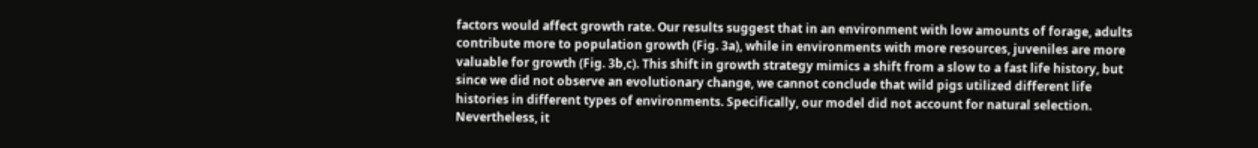factors would affect growth rate. Our results suggest that in an environment with low amounts of forage, adults contribute more to population growth (Fig. 3a), while in environments with more resources, juveniles are more valuable for growth (Fig. 3b,c). This shift in growth strategy mimics a shift from a slow to a fast life history, but since we did not observe an evolutionary change, we cannot conclude that wild pigs utilized different life histories in different types of environments. Specifically, our model did not account for natural selection. Nevertheless, it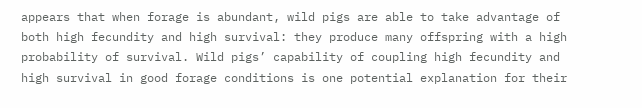appears that when forage is abundant, wild pigs are able to take advantage of both high fecundity and high survival: they produce many offspring with a high probability of survival. Wild pigs’ capability of coupling high fecundity and high survival in good forage conditions is one potential explanation for their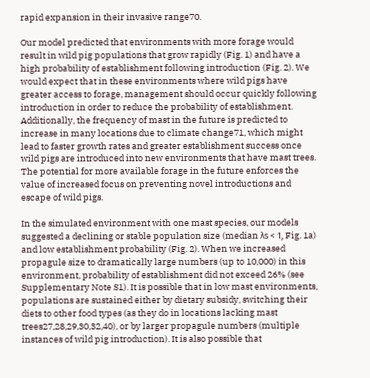rapid expansion in their invasive range70.

Our model predicted that environments with more forage would result in wild pig populations that grow rapidly (Fig. 1) and have a high probability of establishment following introduction (Fig. 2). We would expect that in these environments where wild pigs have greater access to forage, management should occur quickly following introduction in order to reduce the probability of establishment. Additionally, the frequency of mast in the future is predicted to increase in many locations due to climate change71, which might lead to faster growth rates and greater establishment success once wild pigs are introduced into new environments that have mast trees. The potential for more available forage in the future enforces the value of increased focus on preventing novel introductions and escape of wild pigs.

In the simulated environment with one mast species, our models suggested a declining or stable population size (median λs < 1, Fig. 1a) and low establishment probability (Fig. 2). When we increased propagule size to dramatically large numbers (up to 10,000) in this environment, probability of establishment did not exceed 26% (see Supplementary Note S1). It is possible that in low mast environments, populations are sustained either by dietary subsidy, switching their diets to other food types (as they do in locations lacking mast trees27,28,29,30,32,40), or by larger propagule numbers (multiple instances of wild pig introduction). It is also possible that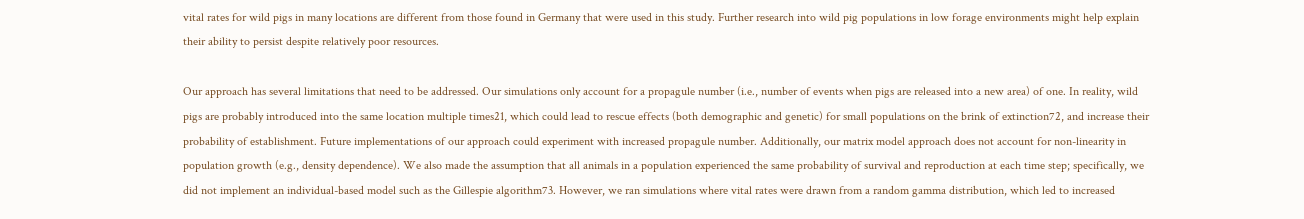vital rates for wild pigs in many locations are different from those found in Germany that were used in this study. Further research into wild pig populations in low forage environments might help explain their ability to persist despite relatively poor resources.

Our approach has several limitations that need to be addressed. Our simulations only account for a propagule number (i.e., number of events when pigs are released into a new area) of one. In reality, wild pigs are probably introduced into the same location multiple times21, which could lead to rescue effects (both demographic and genetic) for small populations on the brink of extinction72, and increase their probability of establishment. Future implementations of our approach could experiment with increased propagule number. Additionally, our matrix model approach does not account for non-linearity in population growth (e.g., density dependence). We also made the assumption that all animals in a population experienced the same probability of survival and reproduction at each time step; specifically, we did not implement an individual-based model such as the Gillespie algorithm73. However, we ran simulations where vital rates were drawn from a random gamma distribution, which led to increased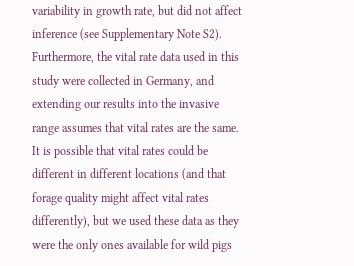variability in growth rate, but did not affect inference (see Supplementary Note S2). Furthermore, the vital rate data used in this study were collected in Germany, and extending our results into the invasive range assumes that vital rates are the same. It is possible that vital rates could be different in different locations (and that forage quality might affect vital rates differently), but we used these data as they were the only ones available for wild pigs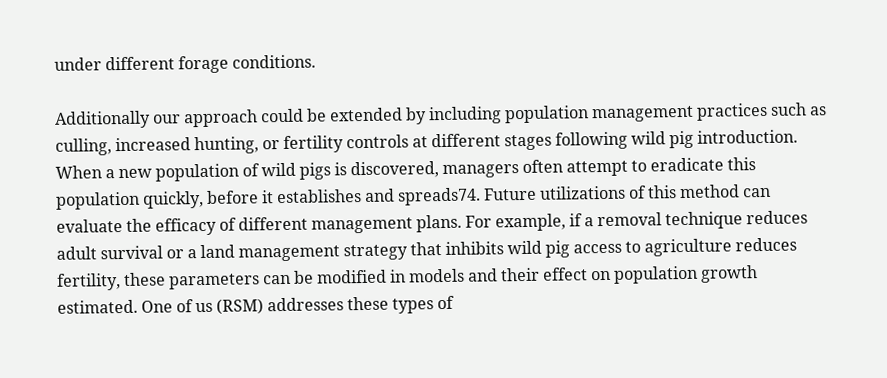under different forage conditions.

Additionally our approach could be extended by including population management practices such as culling, increased hunting, or fertility controls at different stages following wild pig introduction. When a new population of wild pigs is discovered, managers often attempt to eradicate this population quickly, before it establishes and spreads74. Future utilizations of this method can evaluate the efficacy of different management plans. For example, if a removal technique reduces adult survival or a land management strategy that inhibits wild pig access to agriculture reduces fertility, these parameters can be modified in models and their effect on population growth estimated. One of us (RSM) addresses these types of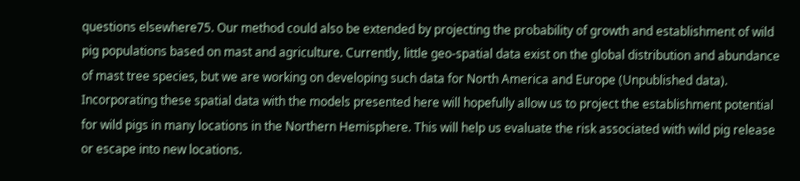questions elsewhere75. Our method could also be extended by projecting the probability of growth and establishment of wild pig populations based on mast and agriculture. Currently, little geo-spatial data exist on the global distribution and abundance of mast tree species, but we are working on developing such data for North America and Europe (Unpublished data). Incorporating these spatial data with the models presented here will hopefully allow us to project the establishment potential for wild pigs in many locations in the Northern Hemisphere. This will help us evaluate the risk associated with wild pig release or escape into new locations.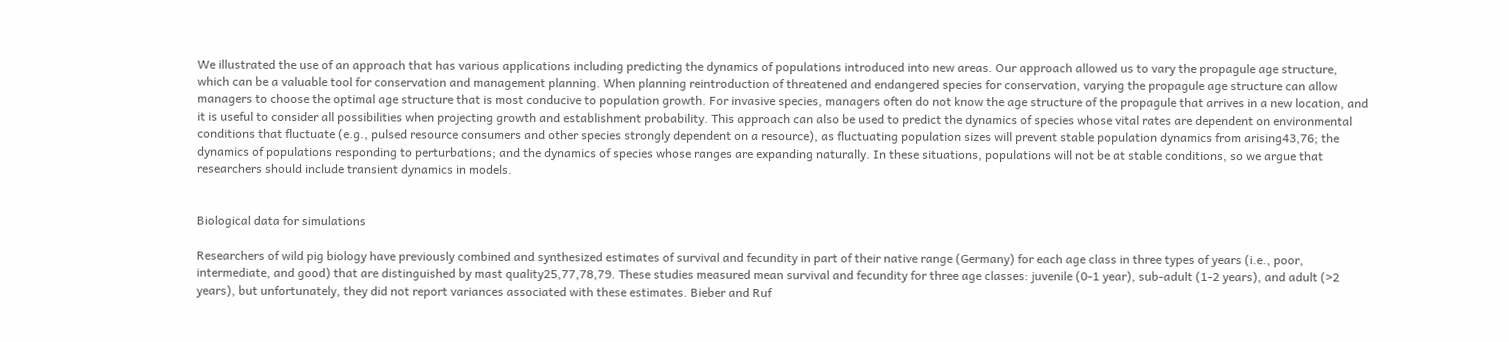We illustrated the use of an approach that has various applications including predicting the dynamics of populations introduced into new areas. Our approach allowed us to vary the propagule age structure, which can be a valuable tool for conservation and management planning. When planning reintroduction of threatened and endangered species for conservation, varying the propagule age structure can allow managers to choose the optimal age structure that is most conducive to population growth. For invasive species, managers often do not know the age structure of the propagule that arrives in a new location, and it is useful to consider all possibilities when projecting growth and establishment probability. This approach can also be used to predict the dynamics of species whose vital rates are dependent on environmental conditions that fluctuate (e.g., pulsed resource consumers and other species strongly dependent on a resource), as fluctuating population sizes will prevent stable population dynamics from arising43,76; the dynamics of populations responding to perturbations; and the dynamics of species whose ranges are expanding naturally. In these situations, populations will not be at stable conditions, so we argue that researchers should include transient dynamics in models.


Biological data for simulations

Researchers of wild pig biology have previously combined and synthesized estimates of survival and fecundity in part of their native range (Germany) for each age class in three types of years (i.e., poor, intermediate, and good) that are distinguished by mast quality25,77,78,79. These studies measured mean survival and fecundity for three age classes: juvenile (0-1 year), sub-adult (1-2 years), and adult (>2 years), but unfortunately, they did not report variances associated with these estimates. Bieber and Ruf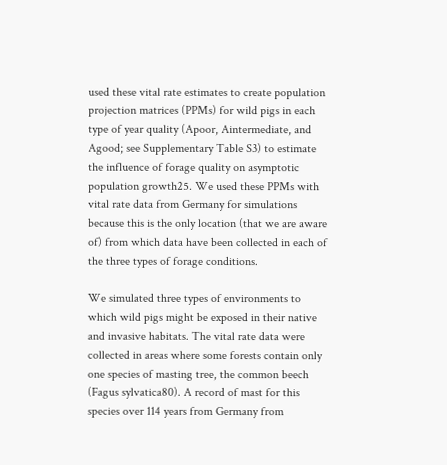used these vital rate estimates to create population projection matrices (PPMs) for wild pigs in each type of year quality (Apoor, Aintermediate, and Agood; see Supplementary Table S3) to estimate the influence of forage quality on asymptotic population growth25. We used these PPMs with vital rate data from Germany for simulations because this is the only location (that we are aware of) from which data have been collected in each of the three types of forage conditions.

We simulated three types of environments to which wild pigs might be exposed in their native and invasive habitats. The vital rate data were collected in areas where some forests contain only one species of masting tree, the common beech (Fagus sylvatica80). A record of mast for this species over 114 years from Germany from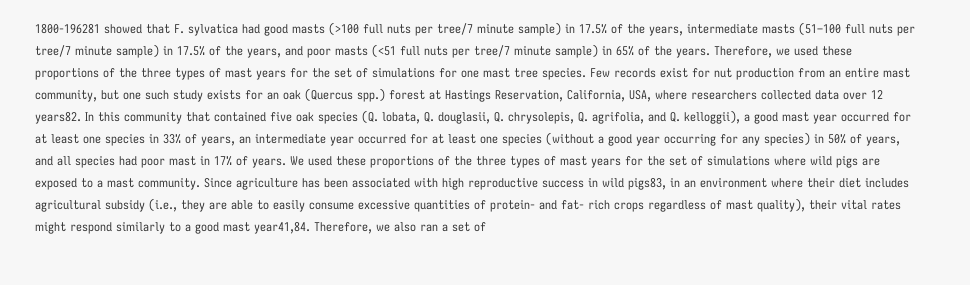1800-196281 showed that F. sylvatica had good masts (>100 full nuts per tree/7 minute sample) in 17.5% of the years, intermediate masts (51–100 full nuts per tree/7 minute sample) in 17.5% of the years, and poor masts (<51 full nuts per tree/7 minute sample) in 65% of the years. Therefore, we used these proportions of the three types of mast years for the set of simulations for one mast tree species. Few records exist for nut production from an entire mast community, but one such study exists for an oak (Quercus spp.) forest at Hastings Reservation, California, USA, where researchers collected data over 12 years82. In this community that contained five oak species (Q. lobata, Q. douglasii, Q. chrysolepis, Q. agrifolia, and Q. kelloggii), a good mast year occurred for at least one species in 33% of years, an intermediate year occurred for at least one species (without a good year occurring for any species) in 50% of years, and all species had poor mast in 17% of years. We used these proportions of the three types of mast years for the set of simulations where wild pigs are exposed to a mast community. Since agriculture has been associated with high reproductive success in wild pigs83, in an environment where their diet includes agricultural subsidy (i.e., they are able to easily consume excessive quantities of protein- and fat- rich crops regardless of mast quality), their vital rates might respond similarly to a good mast year41,84. Therefore, we also ran a set of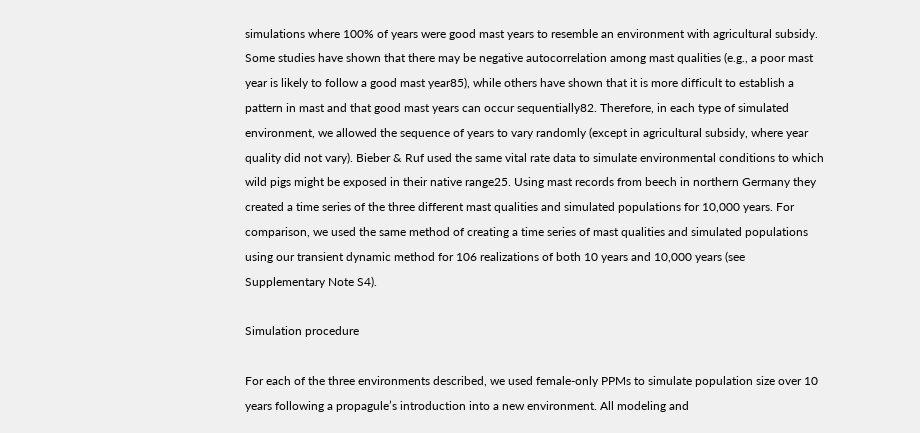simulations where 100% of years were good mast years to resemble an environment with agricultural subsidy. Some studies have shown that there may be negative autocorrelation among mast qualities (e.g., a poor mast year is likely to follow a good mast year85), while others have shown that it is more difficult to establish a pattern in mast and that good mast years can occur sequentially82. Therefore, in each type of simulated environment, we allowed the sequence of years to vary randomly (except in agricultural subsidy, where year quality did not vary). Bieber & Ruf used the same vital rate data to simulate environmental conditions to which wild pigs might be exposed in their native range25. Using mast records from beech in northern Germany they created a time series of the three different mast qualities and simulated populations for 10,000 years. For comparison, we used the same method of creating a time series of mast qualities and simulated populations using our transient dynamic method for 106 realizations of both 10 years and 10,000 years (see Supplementary Note S4).

Simulation procedure

For each of the three environments described, we used female-only PPMs to simulate population size over 10 years following a propagule’s introduction into a new environment. All modeling and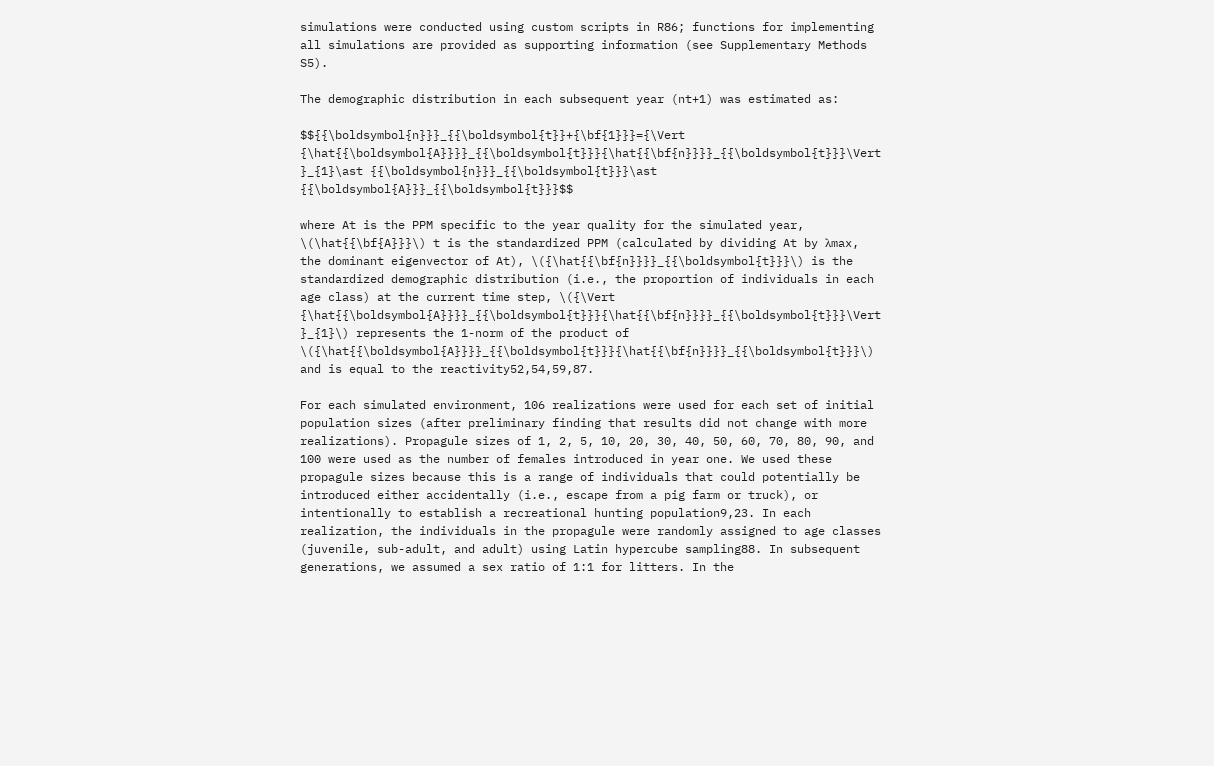simulations were conducted using custom scripts in R86; functions for implementing all simulations are provided as supporting information (see Supplementary Methods S5).

The demographic distribution in each subsequent year (nt+1) was estimated as:

$${{\boldsymbol{n}}}_{{\boldsymbol{t}}+{\bf{1}}}={\Vert {\hat{{\boldsymbol{A}}}}_{{\boldsymbol{t}}}{\hat{{\bf{n}}}}_{{\boldsymbol{t}}}\Vert }_{1}\ast {{\boldsymbol{n}}}_{{\boldsymbol{t}}}\ast {{\boldsymbol{A}}}_{{\boldsymbol{t}}}$$

where At is the PPM specific to the year quality for the simulated year, \(\hat{{\bf{A}}}\) t is the standardized PPM (calculated by dividing At by λmax, the dominant eigenvector of At), \({\hat{{\bf{n}}}}_{{\boldsymbol{t}}}\) is the standardized demographic distribution (i.e., the proportion of individuals in each age class) at the current time step, \({\Vert {\hat{{\boldsymbol{A}}}}_{{\boldsymbol{t}}}{\hat{{\bf{n}}}}_{{\boldsymbol{t}}}\Vert }_{1}\) represents the 1-norm of the product of \({\hat{{\boldsymbol{A}}}}_{{\boldsymbol{t}}}{\hat{{\bf{n}}}}_{{\boldsymbol{t}}}\) and is equal to the reactivity52,54,59,87.

For each simulated environment, 106 realizations were used for each set of initial population sizes (after preliminary finding that results did not change with more realizations). Propagule sizes of 1, 2, 5, 10, 20, 30, 40, 50, 60, 70, 80, 90, and 100 were used as the number of females introduced in year one. We used these propagule sizes because this is a range of individuals that could potentially be introduced either accidentally (i.e., escape from a pig farm or truck), or intentionally to establish a recreational hunting population9,23. In each realization, the individuals in the propagule were randomly assigned to age classes (juvenile, sub-adult, and adult) using Latin hypercube sampling88. In subsequent generations, we assumed a sex ratio of 1:1 for litters. In the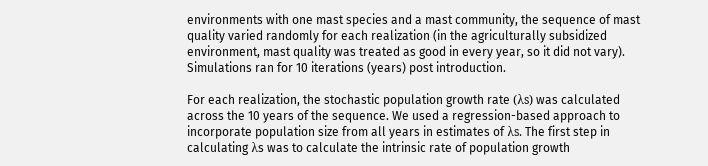environments with one mast species and a mast community, the sequence of mast quality varied randomly for each realization (in the agriculturally subsidized environment, mast quality was treated as good in every year, so it did not vary). Simulations ran for 10 iterations (years) post introduction.

For each realization, the stochastic population growth rate (λs) was calculated across the 10 years of the sequence. We used a regression-based approach to incorporate population size from all years in estimates of λs. The first step in calculating λs was to calculate the intrinsic rate of population growth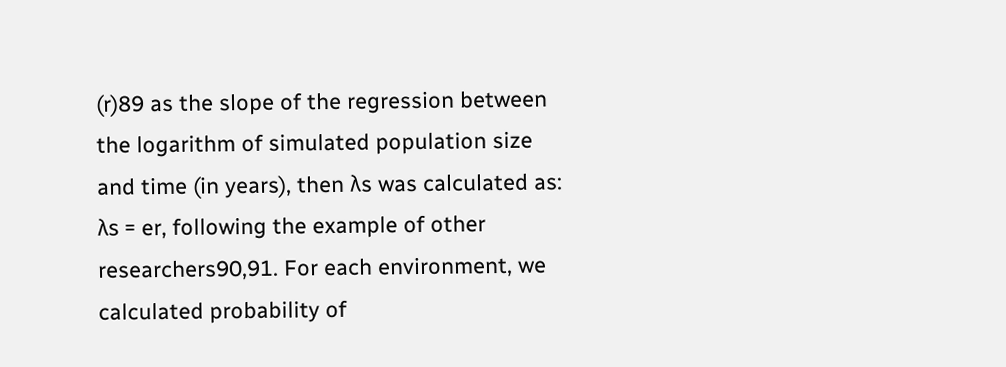(r)89 as the slope of the regression between the logarithm of simulated population size and time (in years), then λs was calculated as: λs = er, following the example of other researchers90,91. For each environment, we calculated probability of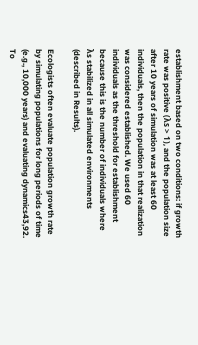establishment based on two conditions: if growth rate was positive (λs > 1), and the population size after 10 years of simulation was at least 60 individuals, then the population in that realization was considered established. We used 60 individuals as the threshold for establishment because this is the number of individuals where λs stabilized in all simulated environments (described in Results).

Ecologists often evaluate population growth rate by simulating populations for long periods of time (e.g., 10,000 years) and evaluating dynamics43,92. To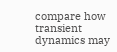compare how transient dynamics may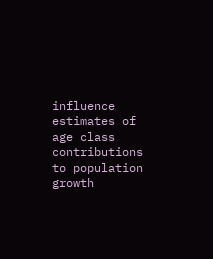influence estimates of age class contributions to population growth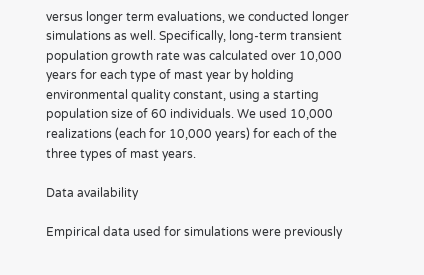versus longer term evaluations, we conducted longer simulations as well. Specifically, long-term transient population growth rate was calculated over 10,000 years for each type of mast year by holding environmental quality constant, using a starting population size of 60 individuals. We used 10,000 realizations (each for 10,000 years) for each of the three types of mast years.

Data availability

Empirical data used for simulations were previously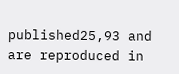published25,93 and are reproduced in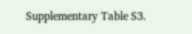Supplementary Table S3.